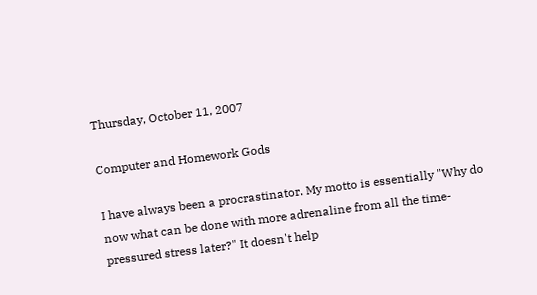Thursday, October 11, 2007

Computer and Homework Gods

I have always been a procrastinator. My motto is essentially "Why do now what can be done with more adrenaline from all the time-pressured stress later?" It doesn't help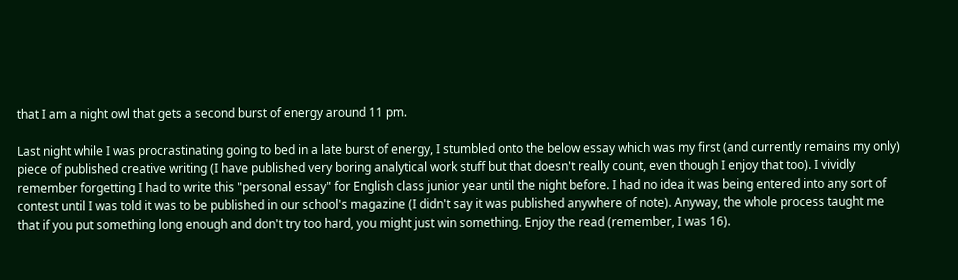that I am a night owl that gets a second burst of energy around 11 pm.

Last night while I was procrastinating going to bed in a late burst of energy, I stumbled onto the below essay which was my first (and currently remains my only) piece of published creative writing (I have published very boring analytical work stuff but that doesn't really count, even though I enjoy that too). I vividly remember forgetting I had to write this "personal essay" for English class junior year until the night before. I had no idea it was being entered into any sort of contest until I was told it was to be published in our school's magazine (I didn't say it was published anywhere of note). Anyway, the whole process taught me that if you put something long enough and don't try too hard, you might just win something. Enjoy the read (remember, I was 16).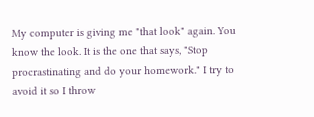My computer is giving me "that look" again. You know the look. It is the one that says, "Stop procrastinating and do your homework." I try to avoid it so I throw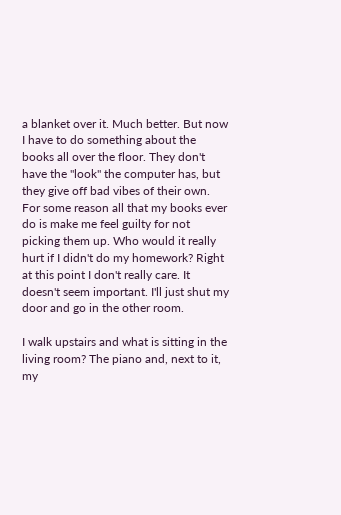a blanket over it. Much better. But now I have to do something about the books all over the floor. They don't have the "look" the computer has, but they give off bad vibes of their own. For some reason all that my books ever do is make me feel guilty for not picking them up. Who would it really hurt if I didn't do my homework? Right at this point I don't really care. It doesn't seem important. I'll just shut my door and go in the other room.

I walk upstairs and what is sitting in the living room? The piano and, next to it, my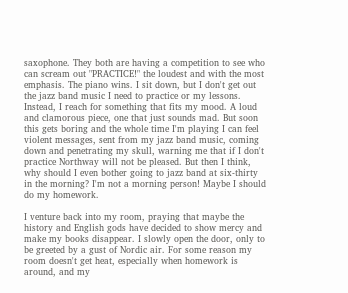saxophone. They both are having a competition to see who can scream out "PRACTICE!" the loudest and with the most emphasis. The piano wins. I sit down, but I don't get out the jazz band music I need to practice or my lessons. Instead, I reach for something that fits my mood. A loud and clamorous piece, one that just sounds mad. But soon this gets boring and the whole time I'm playing I can feel violent messages, sent from my jazz band music, coming down and penetrating my skull, warning me that if I don't practice Northway will not be pleased. But then I think, why should I even bother going to jazz band at six-thirty in the morning? I'm not a morning person! Maybe I should do my homework.

I venture back into my room, praying that maybe the history and English gods have decided to show mercy and make my books disappear. I slowly open the door, only to be greeted by a gust of Nordic air. For some reason my room doesn't get heat, especially when homework is around, and my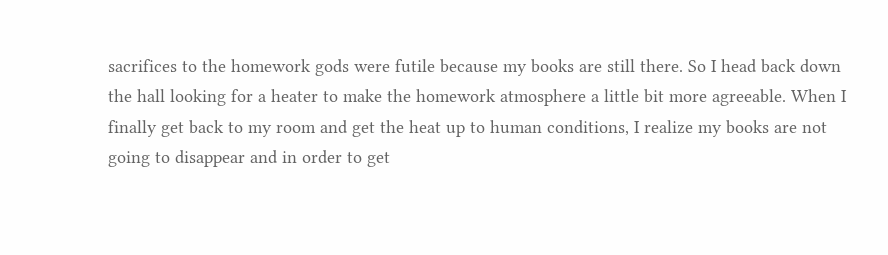sacrifices to the homework gods were futile because my books are still there. So I head back down the hall looking for a heater to make the homework atmosphere a little bit more agreeable. When I finally get back to my room and get the heat up to human conditions, I realize my books are not going to disappear and in order to get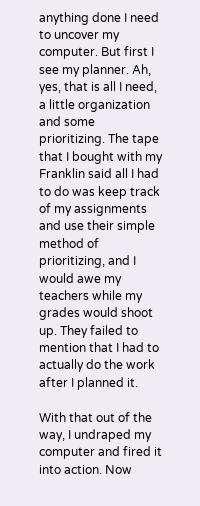anything done I need to uncover my computer. But first I see my planner. Ah, yes, that is all I need, a little organization and some prioritizing. The tape that I bought with my Franklin said all I had to do was keep track of my assignments and use their simple method of prioritizing, and I would awe my teachers while my grades would shoot up. They failed to mention that I had to actually do the work after I planned it.

With that out of the way, I undraped my computer and fired it into action. Now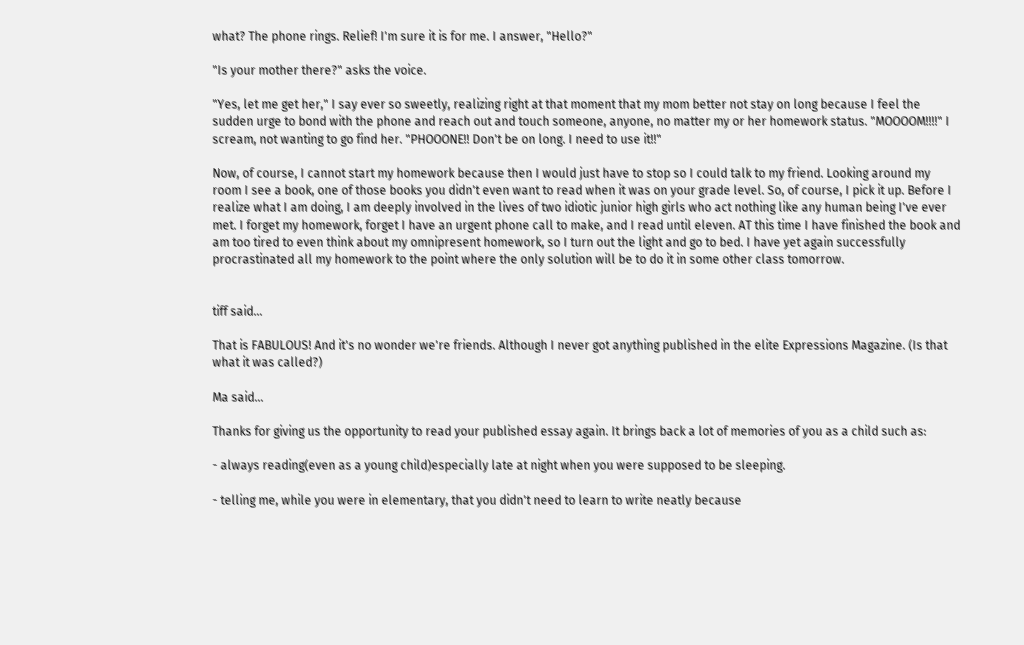what? The phone rings. Relief! I'm sure it is for me. I answer, "Hello?"

"Is your mother there?" asks the voice.

"Yes, let me get her," I say ever so sweetly, realizing right at that moment that my mom better not stay on long because I feel the sudden urge to bond with the phone and reach out and touch someone, anyone, no matter my or her homework status. "MOOOOM!!!!" I scream, not wanting to go find her. "PHOOONE!! Don't be on long. I need to use it!!"

Now, of course, I cannot start my homework because then I would just have to stop so I could talk to my friend. Looking around my room I see a book, one of those books you didn't even want to read when it was on your grade level. So, of course, I pick it up. Before I realize what I am doing, I am deeply involved in the lives of two idiotic junior high girls who act nothing like any human being I've ever met. I forget my homework, forget I have an urgent phone call to make, and I read until eleven. AT this time I have finished the book and am too tired to even think about my omnipresent homework, so I turn out the light and go to bed. I have yet again successfully procrastinated all my homework to the point where the only solution will be to do it in some other class tomorrow.


tiff said...

That is FABULOUS! And it's no wonder we're friends. Although I never got anything published in the elite Expressions Magazine. (Is that what it was called?)

Ma said...

Thanks for giving us the opportunity to read your published essay again. It brings back a lot of memories of you as a child such as:

- always reading(even as a young child)especially late at night when you were supposed to be sleeping.

- telling me, while you were in elementary, that you didn't need to learn to write neatly because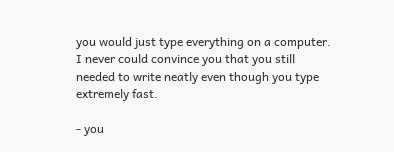you would just type everything on a computer. I never could convince you that you still needed to write neatly even though you type extremely fast.

- you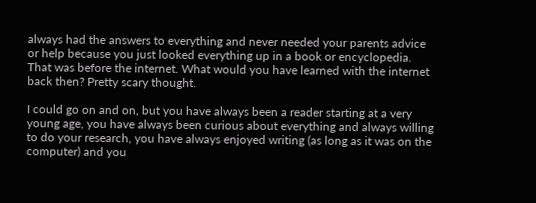always had the answers to everything and never needed your parents advice or help because you just looked everything up in a book or encyclopedia. That was before the internet. What would you have learned with the internet back then? Pretty scary thought.

I could go on and on, but you have always been a reader starting at a very young age, you have always been curious about everything and always willing to do your research, you have always enjoyed writing (as long as it was on the computer) and you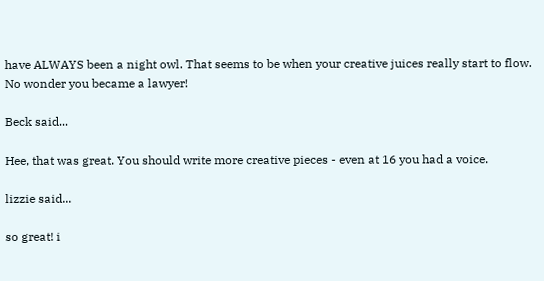have ALWAYS been a night owl. That seems to be when your creative juices really start to flow. No wonder you became a lawyer!

Beck said...

Hee, that was great. You should write more creative pieces - even at 16 you had a voice.

lizzie said...

so great! i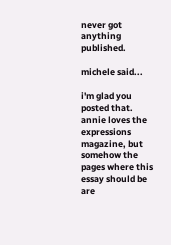never got anything published.

michele said...

i'm glad you posted that. annie loves the expressions magazine, but somehow the pages where this essay should be are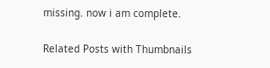missing. now i am complete.

Related Posts with Thumbnails